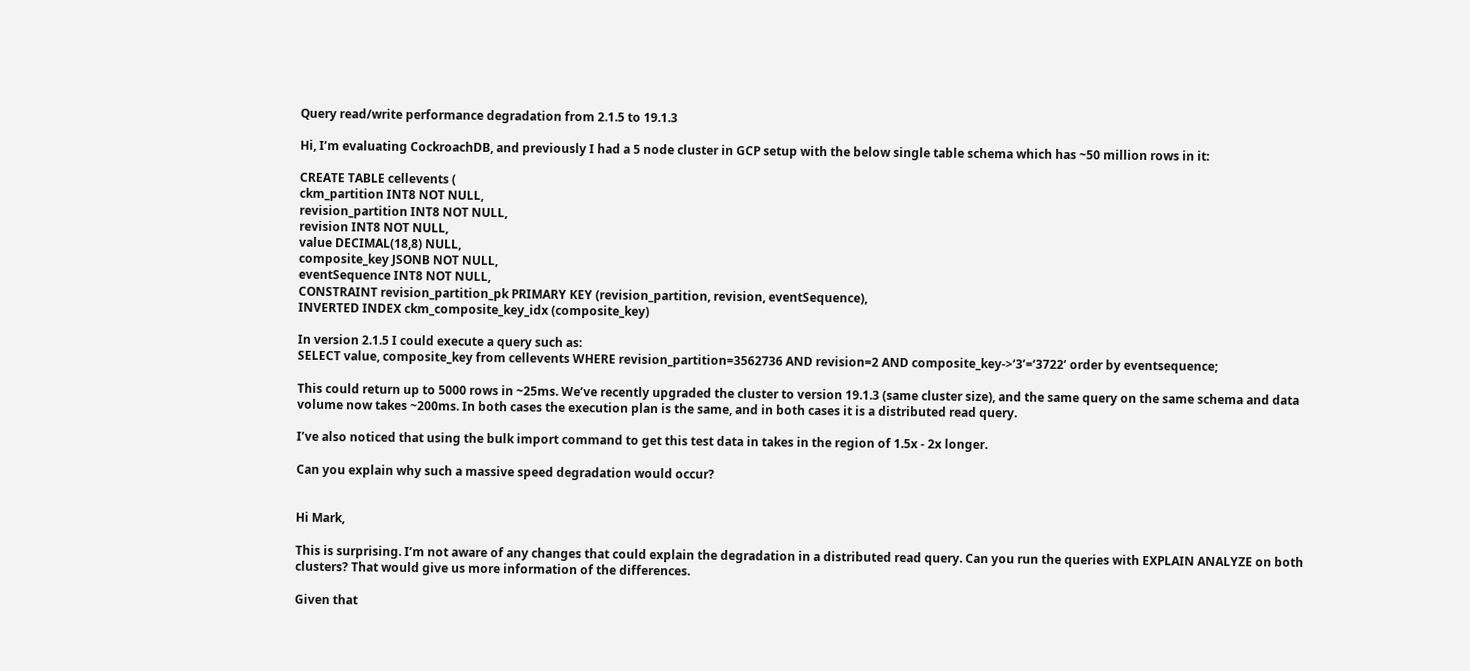Query read/write performance degradation from 2.1.5 to 19.1.3

Hi, I’m evaluating CockroachDB, and previously I had a 5 node cluster in GCP setup with the below single table schema which has ~50 million rows in it:

CREATE TABLE cellevents (
ckm_partition INT8 NOT NULL,
revision_partition INT8 NOT NULL,
revision INT8 NOT NULL,
value DECIMAL(18,8) NULL,
composite_key JSONB NOT NULL,
eventSequence INT8 NOT NULL,
CONSTRAINT revision_partition_pk PRIMARY KEY (revision_partition, revision, eventSequence),
INVERTED INDEX ckm_composite_key_idx (composite_key)

In version 2.1.5 I could execute a query such as:
SELECT value, composite_key from cellevents WHERE revision_partition=3562736 AND revision=2 AND composite_key->‘3’=‘3722’ order by eventsequence;

This could return up to 5000 rows in ~25ms. We’ve recently upgraded the cluster to version 19.1.3 (same cluster size), and the same query on the same schema and data volume now takes ~200ms. In both cases the execution plan is the same, and in both cases it is a distributed read query.

I’ve also noticed that using the bulk import command to get this test data in takes in the region of 1.5x - 2x longer.

Can you explain why such a massive speed degradation would occur?


Hi Mark,

This is surprising. I’m not aware of any changes that could explain the degradation in a distributed read query. Can you run the queries with EXPLAIN ANALYZE on both clusters? That would give us more information of the differences.

Given that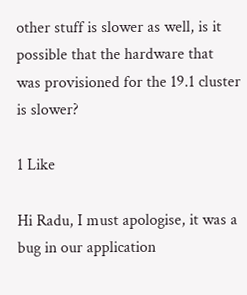other stuff is slower as well, is it possible that the hardware that was provisioned for the 19.1 cluster is slower?

1 Like

Hi Radu, I must apologise, it was a bug in our application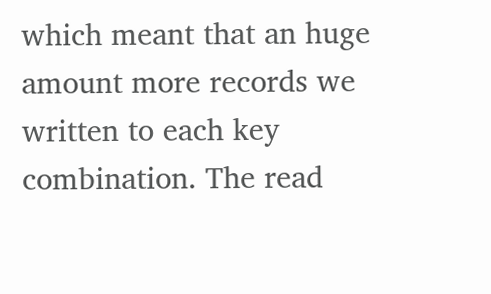which meant that an huge amount more records we written to each key combination. The read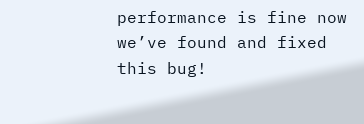performance is fine now we’ve found and fixed this bug!